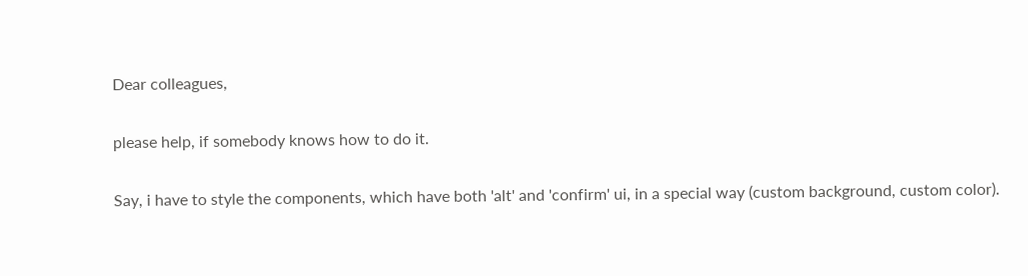Dear colleagues,

please help, if somebody knows how to do it.

Say, i have to style the components, which have both 'alt' and 'confirm' ui, in a special way (custom background, custom color).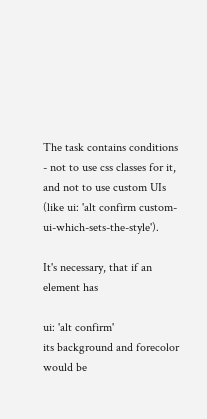The task contains conditions - not to use css classes for it, and not to use custom UIs (like ui: 'alt confirm custom-ui-which-sets-the-style').

It's necessary, that if an element has

ui: 'alt confirm'
its background and forecolor would be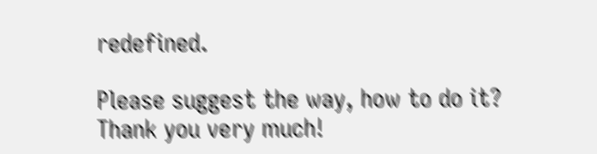redefined.

Please suggest the way, how to do it?
Thank you very much!